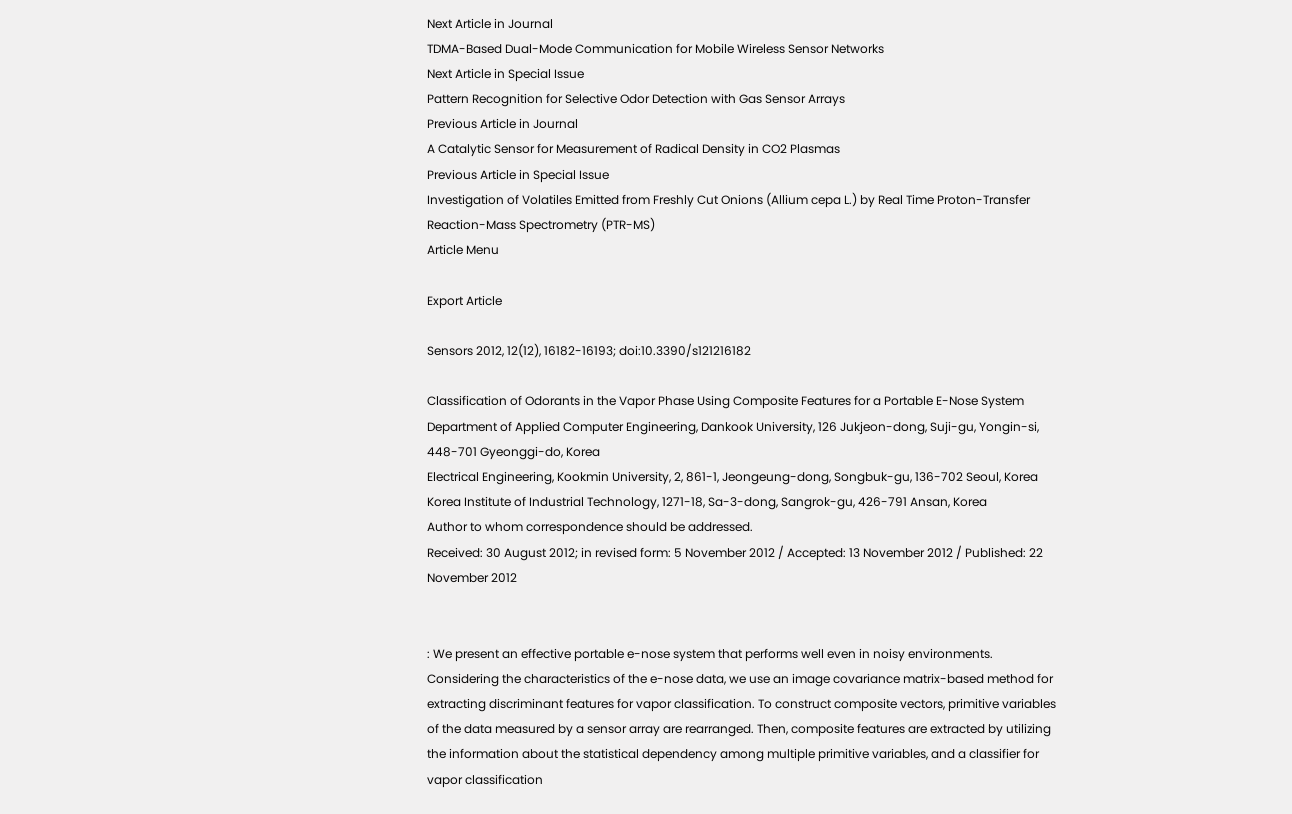Next Article in Journal
TDMA-Based Dual-Mode Communication for Mobile Wireless Sensor Networks
Next Article in Special Issue
Pattern Recognition for Selective Odor Detection with Gas Sensor Arrays
Previous Article in Journal
A Catalytic Sensor for Measurement of Radical Density in CO2 Plasmas
Previous Article in Special Issue
Investigation of Volatiles Emitted from Freshly Cut Onions (Allium cepa L.) by Real Time Proton-Transfer Reaction-Mass Spectrometry (PTR-MS)
Article Menu

Export Article

Sensors 2012, 12(12), 16182-16193; doi:10.3390/s121216182

Classification of Odorants in the Vapor Phase Using Composite Features for a Portable E-Nose System
Department of Applied Computer Engineering, Dankook University, 126 Jukjeon-dong, Suji-gu, Yongin-si, 448-701 Gyeonggi-do, Korea
Electrical Engineering, Kookmin University, 2, 861-1, Jeongeung-dong, Songbuk-gu, 136-702 Seoul, Korea
Korea Institute of Industrial Technology, 1271-18, Sa-3-dong, Sangrok-gu, 426-791 Ansan, Korea
Author to whom correspondence should be addressed.
Received: 30 August 2012; in revised form: 5 November 2012 / Accepted: 13 November 2012 / Published: 22 November 2012


: We present an effective portable e-nose system that performs well even in noisy environments. Considering the characteristics of the e-nose data, we use an image covariance matrix-based method for extracting discriminant features for vapor classification. To construct composite vectors, primitive variables of the data measured by a sensor array are rearranged. Then, composite features are extracted by utilizing the information about the statistical dependency among multiple primitive variables, and a classifier for vapor classification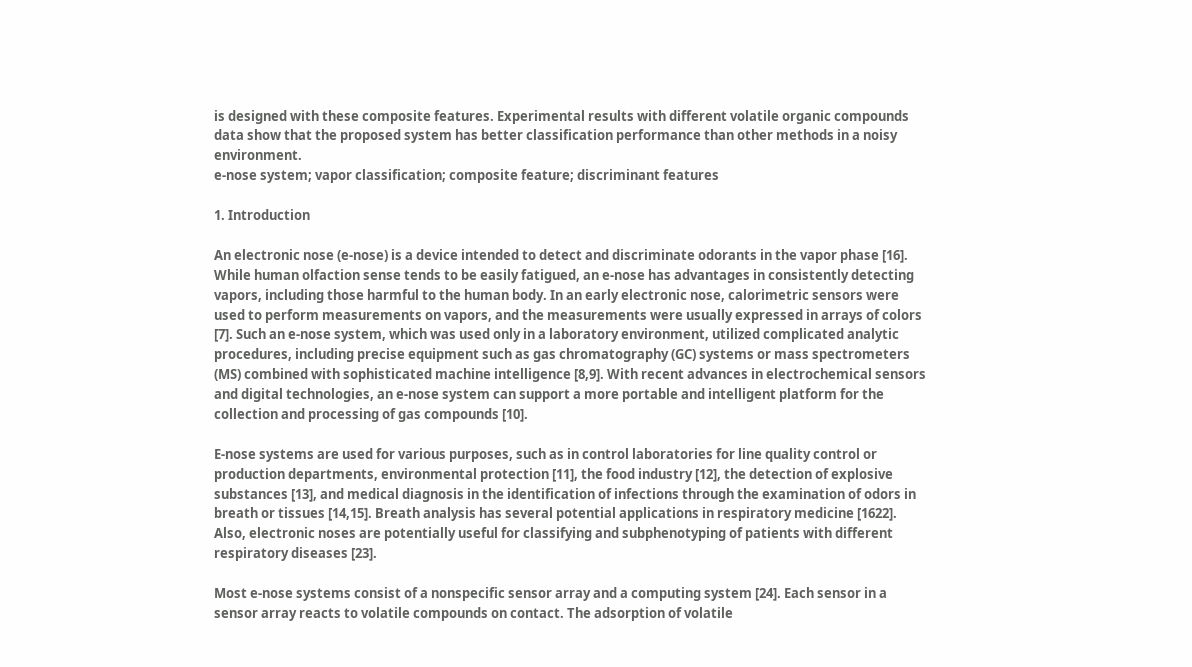is designed with these composite features. Experimental results with different volatile organic compounds data show that the proposed system has better classification performance than other methods in a noisy environment.
e-nose system; vapor classification; composite feature; discriminant features

1. Introduction

An electronic nose (e-nose) is a device intended to detect and discriminate odorants in the vapor phase [16]. While human olfaction sense tends to be easily fatigued, an e-nose has advantages in consistently detecting vapors, including those harmful to the human body. In an early electronic nose, calorimetric sensors were used to perform measurements on vapors, and the measurements were usually expressed in arrays of colors [7]. Such an e-nose system, which was used only in a laboratory environment, utilized complicated analytic procedures, including precise equipment such as gas chromatography (GC) systems or mass spectrometers (MS) combined with sophisticated machine intelligence [8,9]. With recent advances in electrochemical sensors and digital technologies, an e-nose system can support a more portable and intelligent platform for the collection and processing of gas compounds [10].

E-nose systems are used for various purposes, such as in control laboratories for line quality control or production departments, environmental protection [11], the food industry [12], the detection of explosive substances [13], and medical diagnosis in the identification of infections through the examination of odors in breath or tissues [14,15]. Breath analysis has several potential applications in respiratory medicine [1622]. Also, electronic noses are potentially useful for classifying and subphenotyping of patients with different respiratory diseases [23].

Most e-nose systems consist of a nonspecific sensor array and a computing system [24]. Each sensor in a sensor array reacts to volatile compounds on contact. The adsorption of volatile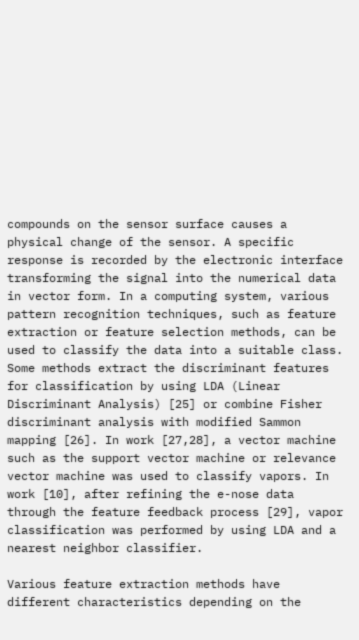compounds on the sensor surface causes a physical change of the sensor. A specific response is recorded by the electronic interface transforming the signal into the numerical data in vector form. In a computing system, various pattern recognition techniques, such as feature extraction or feature selection methods, can be used to classify the data into a suitable class. Some methods extract the discriminant features for classification by using LDA (Linear Discriminant Analysis) [25] or combine Fisher discriminant analysis with modified Sammon mapping [26]. In work [27,28], a vector machine such as the support vector machine or relevance vector machine was used to classify vapors. In work [10], after refining the e-nose data through the feature feedback process [29], vapor classification was performed by using LDA and a nearest neighbor classifier.

Various feature extraction methods have different characteristics depending on the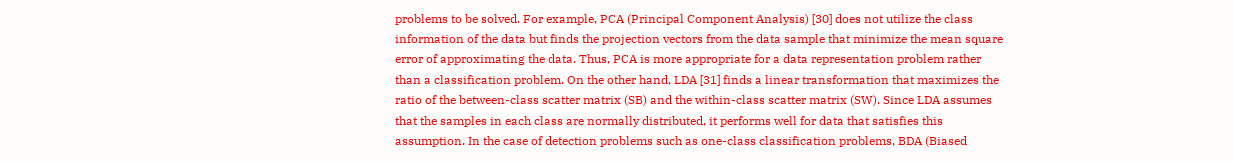problems to be solved. For example, PCA (Principal Component Analysis) [30] does not utilize the class information of the data but finds the projection vectors from the data sample that minimize the mean square error of approximating the data. Thus, PCA is more appropriate for a data representation problem rather than a classification problem. On the other hand, LDA [31] finds a linear transformation that maximizes the ratio of the between-class scatter matrix (SB) and the within-class scatter matrix (SW). Since LDA assumes that the samples in each class are normally distributed, it performs well for data that satisfies this assumption. In the case of detection problems such as one-class classification problems, BDA (Biased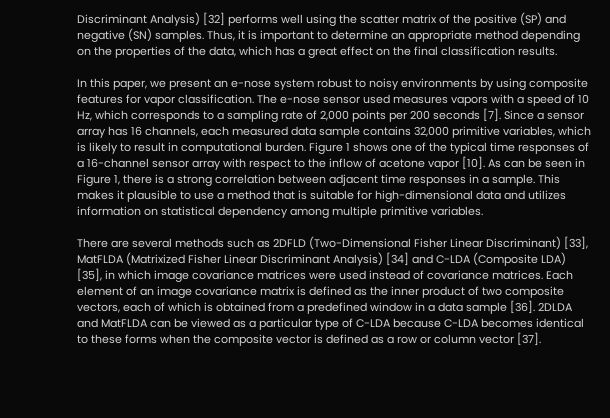Discriminant Analysis) [32] performs well using the scatter matrix of the positive (SP) and negative (SN) samples. Thus, it is important to determine an appropriate method depending on the properties of the data, which has a great effect on the final classification results.

In this paper, we present an e-nose system robust to noisy environments by using composite features for vapor classification. The e-nose sensor used measures vapors with a speed of 10 Hz, which corresponds to a sampling rate of 2,000 points per 200 seconds [7]. Since a sensor array has 16 channels, each measured data sample contains 32,000 primitive variables, which is likely to result in computational burden. Figure 1 shows one of the typical time responses of a 16-channel sensor array with respect to the inflow of acetone vapor [10]. As can be seen in Figure 1, there is a strong correlation between adjacent time responses in a sample. This makes it plausible to use a method that is suitable for high-dimensional data and utilizes information on statistical dependency among multiple primitive variables.

There are several methods such as 2DFLD (Two-Dimensional Fisher Linear Discriminant) [33], MatFLDA (Matrixized Fisher Linear Discriminant Analysis) [34] and C-LDA (Composite LDA) [35], in which image covariance matrices were used instead of covariance matrices. Each element of an image covariance matrix is defined as the inner product of two composite vectors, each of which is obtained from a predefined window in a data sample [36]. 2DLDA and MatFLDA can be viewed as a particular type of C-LDA because C-LDA becomes identical to these forms when the composite vector is defined as a row or column vector [37].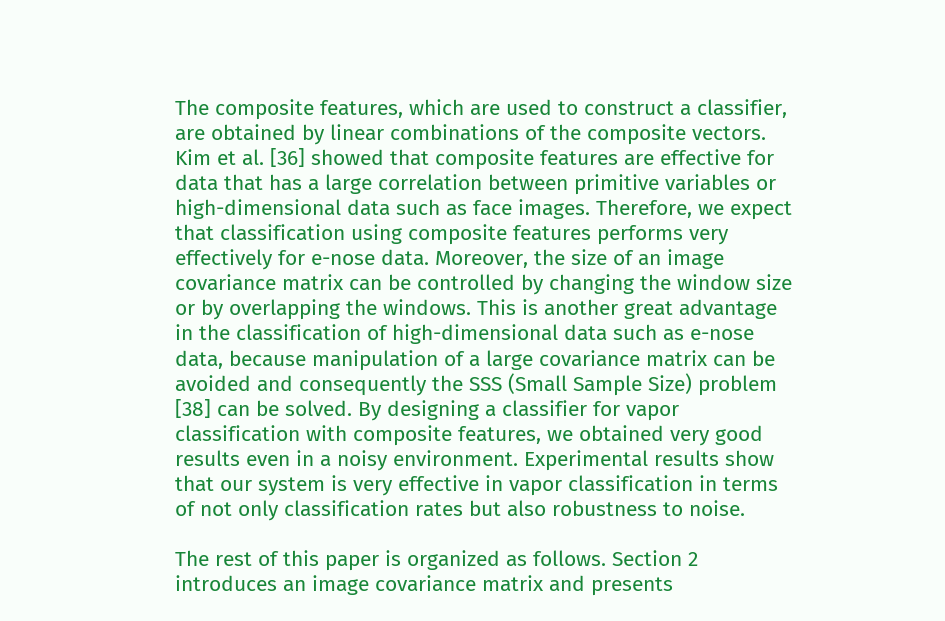The composite features, which are used to construct a classifier, are obtained by linear combinations of the composite vectors. Kim et al. [36] showed that composite features are effective for data that has a large correlation between primitive variables or high-dimensional data such as face images. Therefore, we expect that classification using composite features performs very effectively for e-nose data. Moreover, the size of an image covariance matrix can be controlled by changing the window size or by overlapping the windows. This is another great advantage in the classification of high-dimensional data such as e-nose data, because manipulation of a large covariance matrix can be avoided and consequently the SSS (Small Sample Size) problem [38] can be solved. By designing a classifier for vapor classification with composite features, we obtained very good results even in a noisy environment. Experimental results show that our system is very effective in vapor classification in terms of not only classification rates but also robustness to noise.

The rest of this paper is organized as follows. Section 2 introduces an image covariance matrix and presents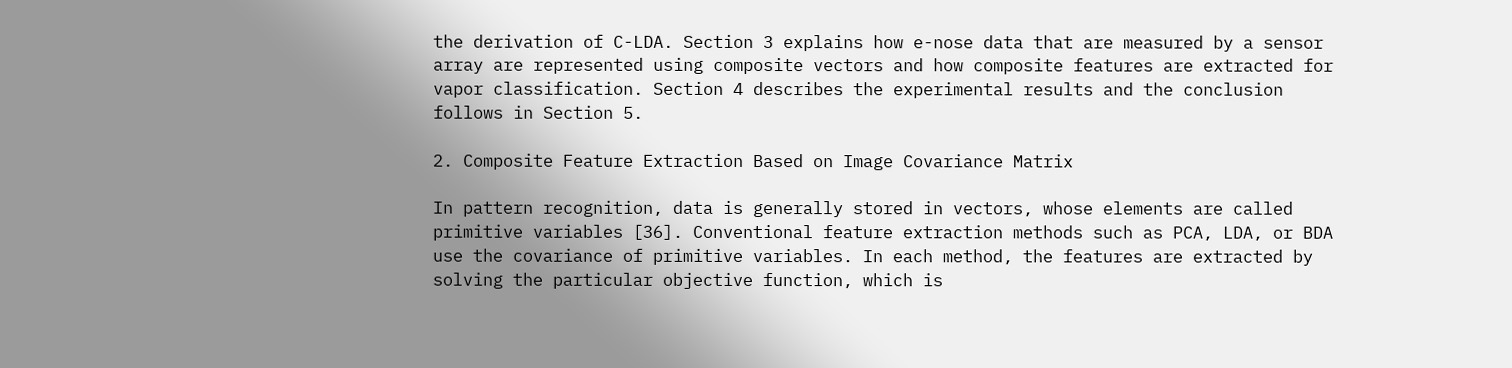the derivation of C-LDA. Section 3 explains how e-nose data that are measured by a sensor array are represented using composite vectors and how composite features are extracted for vapor classification. Section 4 describes the experimental results and the conclusion follows in Section 5.

2. Composite Feature Extraction Based on Image Covariance Matrix

In pattern recognition, data is generally stored in vectors, whose elements are called primitive variables [36]. Conventional feature extraction methods such as PCA, LDA, or BDA use the covariance of primitive variables. In each method, the features are extracted by solving the particular objective function, which is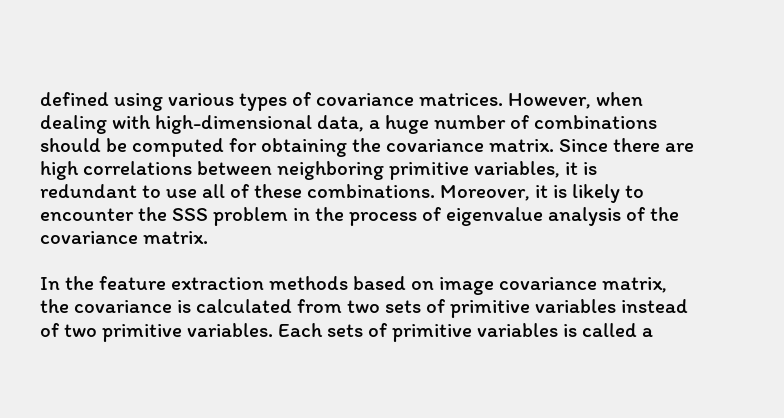defined using various types of covariance matrices. However, when dealing with high-dimensional data, a huge number of combinations should be computed for obtaining the covariance matrix. Since there are high correlations between neighboring primitive variables, it is redundant to use all of these combinations. Moreover, it is likely to encounter the SSS problem in the process of eigenvalue analysis of the covariance matrix.

In the feature extraction methods based on image covariance matrix, the covariance is calculated from two sets of primitive variables instead of two primitive variables. Each sets of primitive variables is called a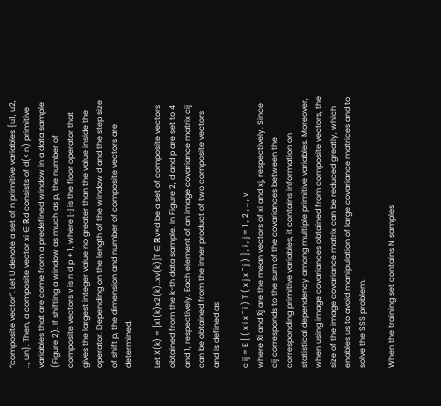“composite vector”. Let U denote a set of n primitive variables {u1, u2, .., un}. Then, a composite vector xi ∈ ℝd consists of d(< n) primitive variables that are come from a predefined window in a data sample (Figure 2). If shifting a window as much as p, the number of composite vectors v is n d p + 1, where ⌊·⌋ is the floor operator that gives the largest integer value no greater than the value inside the operator. Depending on the length of the window d and the step size of shift p, the dimension and number of composite vectors are determined.

Let X(k) = [x1(k)x2(k)..xv(k)]T ∈ ℝv×d be a set of composite vectors obtained from the k-th data sample. In Figure 2, d and p are set to 4 and 1, respectively. Each element of an image covariance matrix cij can be obtained from the inner product of two composite vectors and is defined as

c ij = E [ ( x i x ¯ i ) T ( x j x ¯ j ) ] , i , j = 1 , 2 , .. , v
where x̄i and x̄j are the mean vectors of xi and xj, respectively. Since cij corresponds to the sum of the covariances between the corresponding primitive variables, it contains information on statistical dependency among multiple primitive variables. Moreover, when using image covariances obtained from composite vectors, the size of the image covariance matrix can be reduced greatly, which enables us to avoid manipulation of large covariance matrices and to solve the SSS problem.

When the training set contains N samples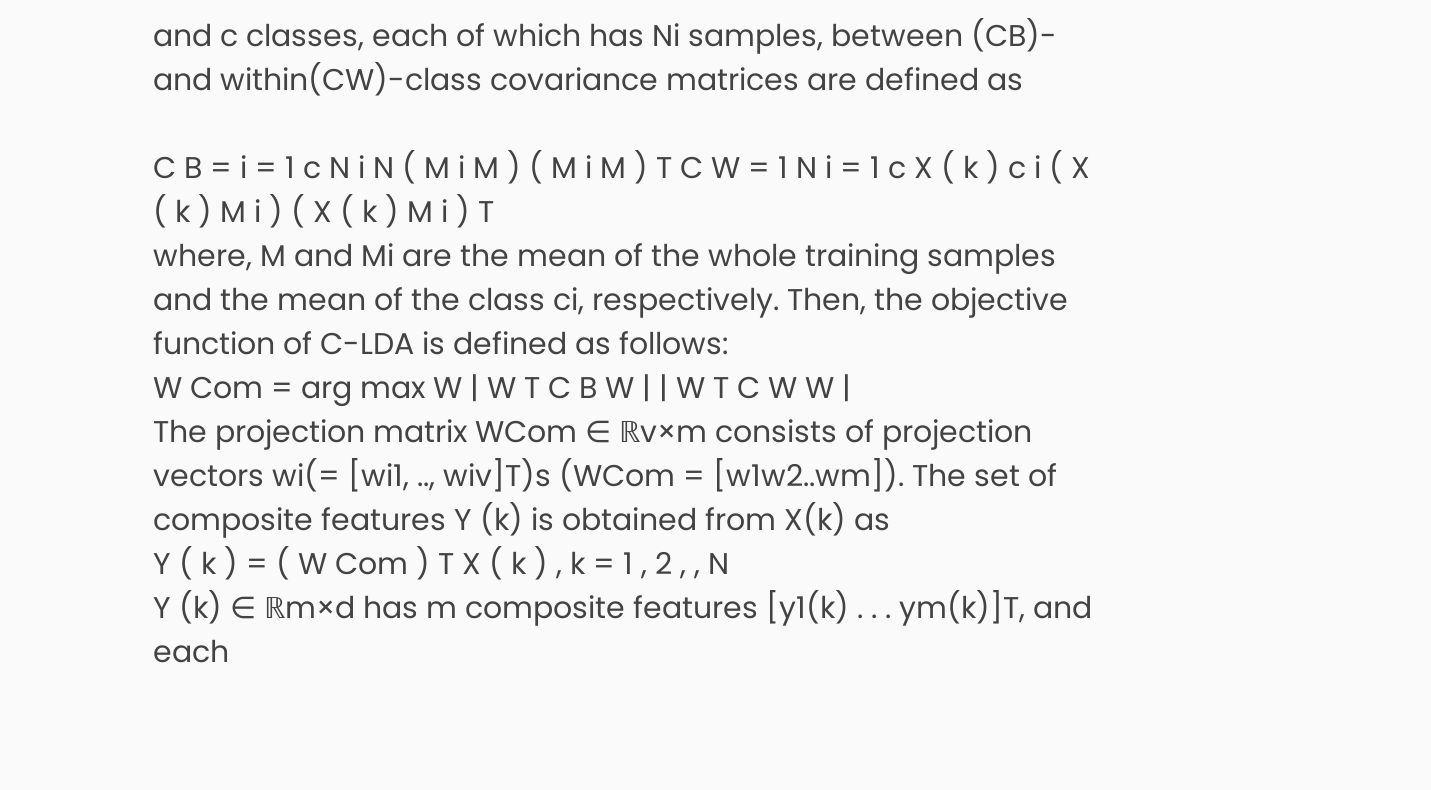and c classes, each of which has Ni samples, between (CB)- and within(CW)-class covariance matrices are defined as

C B = i = 1 c N i N ( M i M ) ( M i M ) T C W = 1 N i = 1 c X ( k ) c i ( X ( k ) M i ) ( X ( k ) M i ) T
where, M and Mi are the mean of the whole training samples and the mean of the class ci, respectively. Then, the objective function of C-LDA is defined as follows:
W Com = arg max W | W T C B W | | W T C W W |
The projection matrix WCom ∈ ℝv×m consists of projection vectors wi(= [wi1, .., wiv]T)s (WCom = [w1w2..wm]). The set of composite features Y (k) is obtained from X(k) as
Y ( k ) = ( W Com ) T X ( k ) , k = 1 , 2 , , N
Y (k) ∈ ℝm×d has m composite features [y1(k) . . . ym(k)]T, and each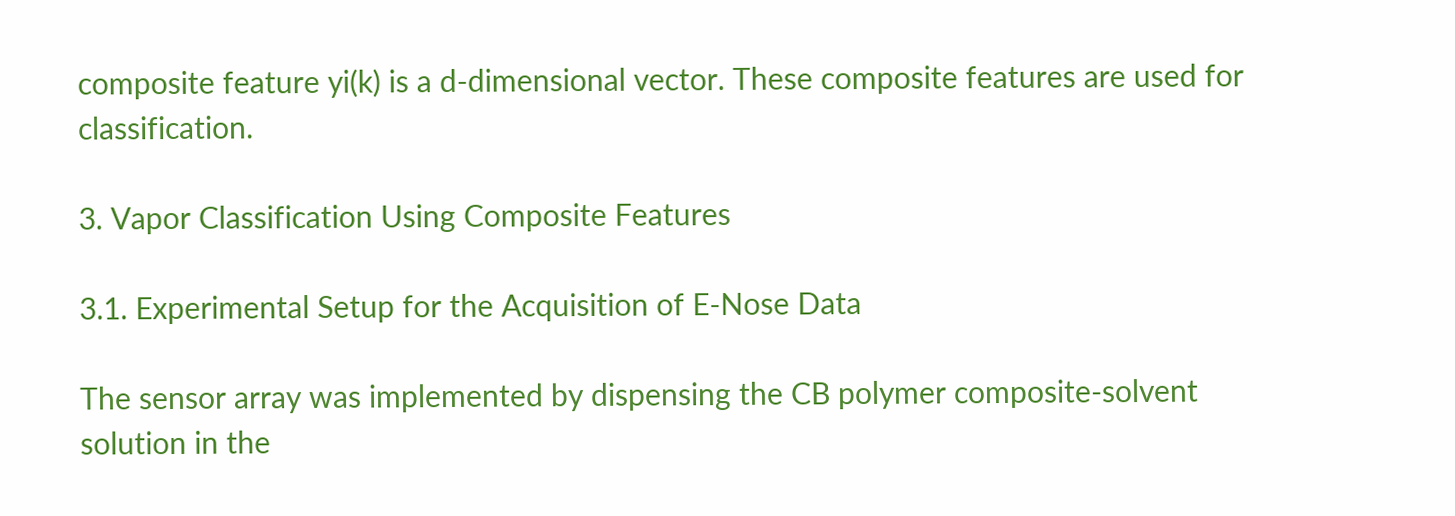composite feature yi(k) is a d-dimensional vector. These composite features are used for classification.

3. Vapor Classification Using Composite Features

3.1. Experimental Setup for the Acquisition of E-Nose Data

The sensor array was implemented by dispensing the CB polymer composite-solvent solution in the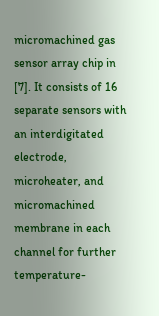micromachined gas sensor array chip in [7]. It consists of 16 separate sensors with an interdigitated electrode, microheater, and micromachined membrane in each channel for further temperature-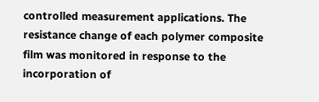controlled measurement applications. The resistance change of each polymer composite film was monitored in response to the incorporation of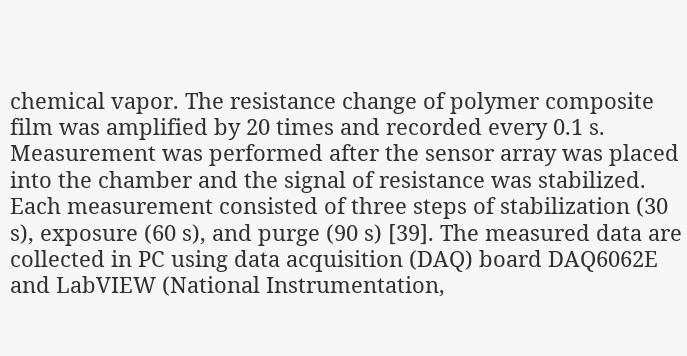chemical vapor. The resistance change of polymer composite film was amplified by 20 times and recorded every 0.1 s. Measurement was performed after the sensor array was placed into the chamber and the signal of resistance was stabilized. Each measurement consisted of three steps of stabilization (30 s), exposure (60 s), and purge (90 s) [39]. The measured data are collected in PC using data acquisition (DAQ) board DAQ6062E and LabVIEW (National Instrumentation,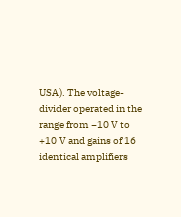USA). The voltage-divider operated in the range from −10 V to +10 V and gains of 16 identical amplifiers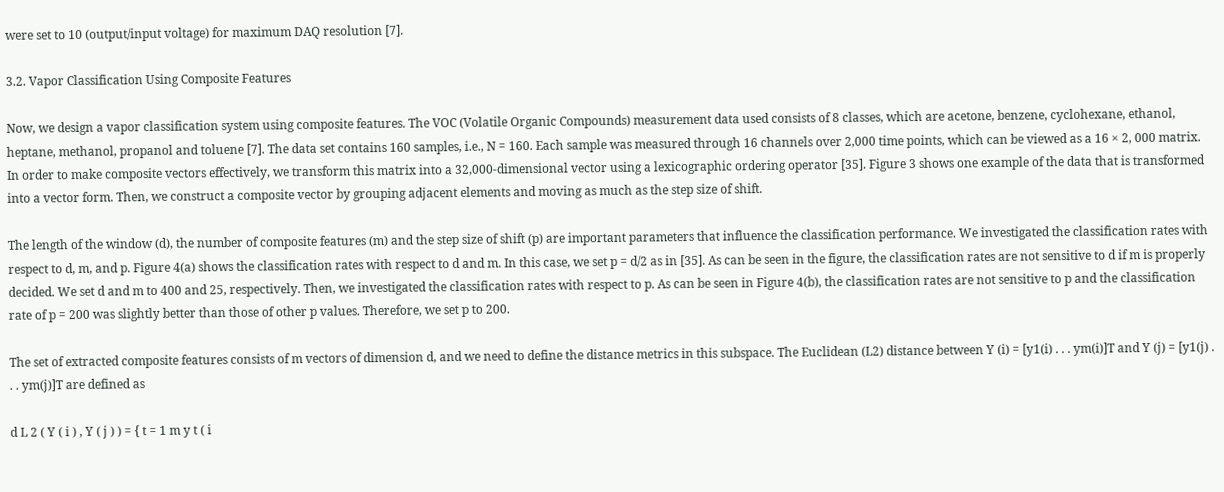were set to 10 (output/input voltage) for maximum DAQ resolution [7].

3.2. Vapor Classification Using Composite Features

Now, we design a vapor classification system using composite features. The VOC (Volatile Organic Compounds) measurement data used consists of 8 classes, which are acetone, benzene, cyclohexane, ethanol, heptane, methanol, propanol and toluene [7]. The data set contains 160 samples, i.e., N = 160. Each sample was measured through 16 channels over 2,000 time points, which can be viewed as a 16 × 2, 000 matrix. In order to make composite vectors effectively, we transform this matrix into a 32,000-dimensional vector using a lexicographic ordering operator [35]. Figure 3 shows one example of the data that is transformed into a vector form. Then, we construct a composite vector by grouping adjacent elements and moving as much as the step size of shift.

The length of the window (d), the number of composite features (m) and the step size of shift (p) are important parameters that influence the classification performance. We investigated the classification rates with respect to d, m, and p. Figure 4(a) shows the classification rates with respect to d and m. In this case, we set p = d/2 as in [35]. As can be seen in the figure, the classification rates are not sensitive to d if m is properly decided. We set d and m to 400 and 25, respectively. Then, we investigated the classification rates with respect to p. As can be seen in Figure 4(b), the classification rates are not sensitive to p and the classification rate of p = 200 was slightly better than those of other p values. Therefore, we set p to 200.

The set of extracted composite features consists of m vectors of dimension d, and we need to define the distance metrics in this subspace. The Euclidean (L2) distance between Y (i) = [y1(i) . . . ym(i)]T and Y (j) = [y1(j) . . . ym(j)]T are defined as

d L 2 ( Y ( i ) , Y ( j ) ) = { t = 1 m y t ( i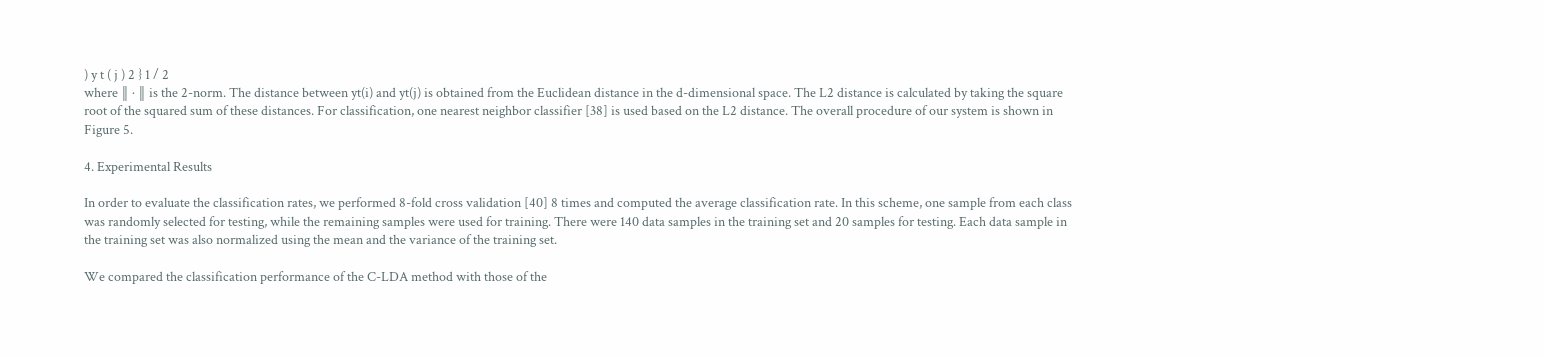) y t ( j ) 2 } 1 / 2
where ‖ · ‖ is the 2-norm. The distance between yt(i) and yt(j) is obtained from the Euclidean distance in the d-dimensional space. The L2 distance is calculated by taking the square root of the squared sum of these distances. For classification, one nearest neighbor classifier [38] is used based on the L2 distance. The overall procedure of our system is shown in Figure 5.

4. Experimental Results

In order to evaluate the classification rates, we performed 8-fold cross validation [40] 8 times and computed the average classification rate. In this scheme, one sample from each class was randomly selected for testing, while the remaining samples were used for training. There were 140 data samples in the training set and 20 samples for testing. Each data sample in the training set was also normalized using the mean and the variance of the training set.

We compared the classification performance of the C-LDA method with those of the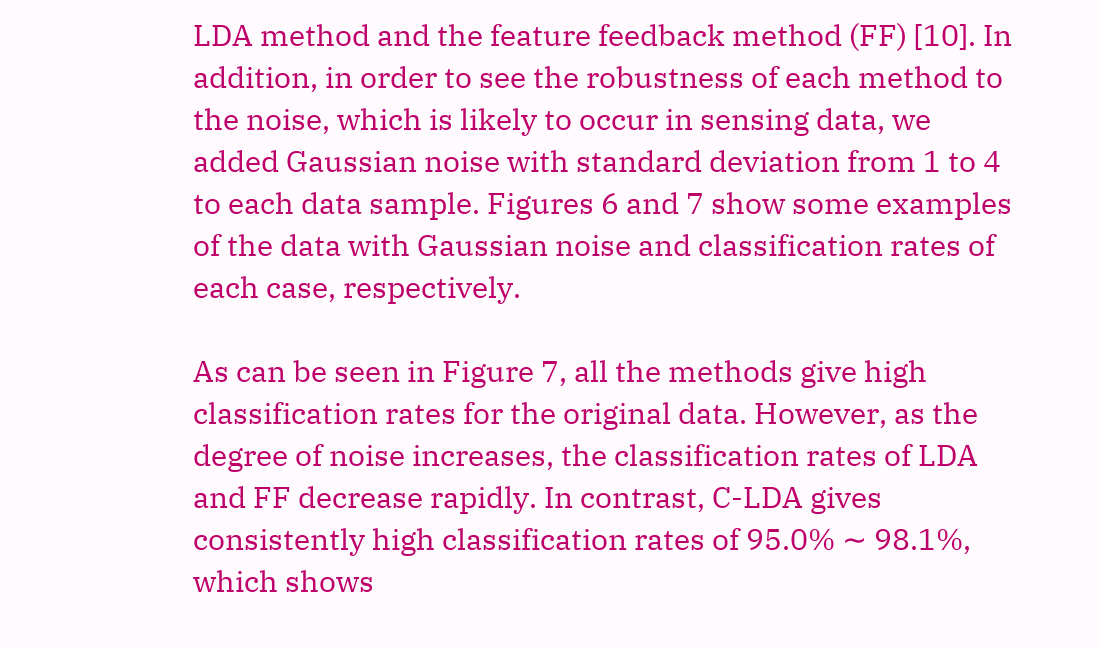LDA method and the feature feedback method (FF) [10]. In addition, in order to see the robustness of each method to the noise, which is likely to occur in sensing data, we added Gaussian noise with standard deviation from 1 to 4 to each data sample. Figures 6 and 7 show some examples of the data with Gaussian noise and classification rates of each case, respectively.

As can be seen in Figure 7, all the methods give high classification rates for the original data. However, as the degree of noise increases, the classification rates of LDA and FF decrease rapidly. In contrast, C-LDA gives consistently high classification rates of 95.0% ∼ 98.1%, which shows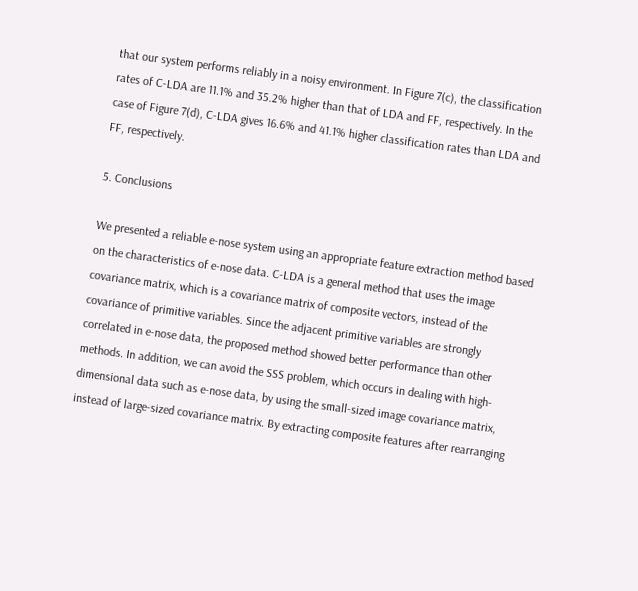that our system performs reliably in a noisy environment. In Figure 7(c), the classification rates of C-LDA are 11.1% and 35.2% higher than that of LDA and FF, respectively. In the case of Figure 7(d), C-LDA gives 16.6% and 41.1% higher classification rates than LDA and FF, respectively.

5. Conclusions

We presented a reliable e-nose system using an appropriate feature extraction method based on the characteristics of e-nose data. C-LDA is a general method that uses the image covariance matrix, which is a covariance matrix of composite vectors, instead of the covariance of primitive variables. Since the adjacent primitive variables are strongly correlated in e-nose data, the proposed method showed better performance than other methods. In addition, we can avoid the SSS problem, which occurs in dealing with high-dimensional data such as e-nose data, by using the small-sized image covariance matrix, instead of large-sized covariance matrix. By extracting composite features after rearranging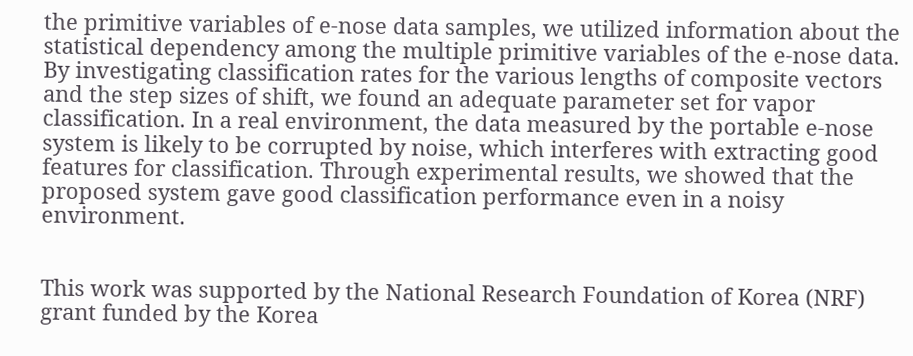the primitive variables of e-nose data samples, we utilized information about the statistical dependency among the multiple primitive variables of the e-nose data. By investigating classification rates for the various lengths of composite vectors and the step sizes of shift, we found an adequate parameter set for vapor classification. In a real environment, the data measured by the portable e-nose system is likely to be corrupted by noise, which interferes with extracting good features for classification. Through experimental results, we showed that the proposed system gave good classification performance even in a noisy environment.


This work was supported by the National Research Foundation of Korea (NRF) grant funded by the Korea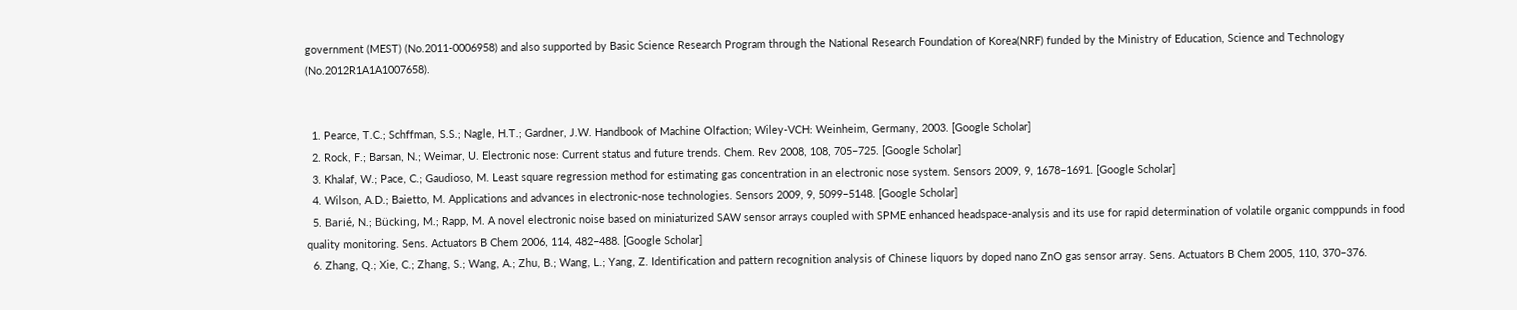government (MEST) (No.2011-0006958) and also supported by Basic Science Research Program through the National Research Foundation of Korea(NRF) funded by the Ministry of Education, Science and Technology (No.2012R1A1A1007658).


  1. Pearce, T.C.; Schffman, S.S.; Nagle, H.T.; Gardner, J.W. Handbook of Machine Olfaction; Wiley-VCH: Weinheim, Germany, 2003. [Google Scholar]
  2. Rock, F.; Barsan, N.; Weimar, U. Electronic nose: Current status and future trends. Chem. Rev 2008, 108, 705–725. [Google Scholar]
  3. Khalaf, W.; Pace, C.; Gaudioso, M. Least square regression method for estimating gas concentration in an electronic nose system. Sensors 2009, 9, 1678–1691. [Google Scholar]
  4. Wilson, A.D.; Baietto, M. Applications and advances in electronic-nose technologies. Sensors 2009, 9, 5099–5148. [Google Scholar]
  5. Barié, N.; Bücking, M.; Rapp, M. A novel electronic noise based on miniaturized SAW sensor arrays coupled with SPME enhanced headspace-analysis and its use for rapid determination of volatile organic comppunds in food quality monitoring. Sens. Actuators B Chem 2006, 114, 482–488. [Google Scholar]
  6. Zhang, Q.; Xie, C.; Zhang, S.; Wang, A.; Zhu, B.; Wang, L.; Yang, Z. Identification and pattern recognition analysis of Chinese liquors by doped nano ZnO gas sensor array. Sens. Actuators B Chem 2005, 110, 370–376.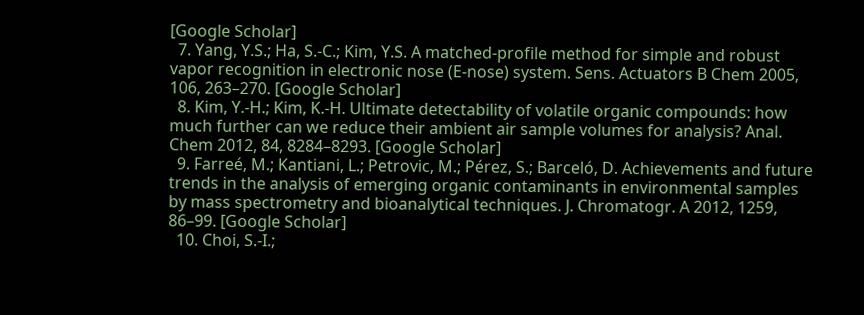[Google Scholar]
  7. Yang, Y.S.; Ha, S.-C.; Kim, Y.S. A matched-profile method for simple and robust vapor recognition in electronic nose (E-nose) system. Sens. Actuators B Chem 2005, 106, 263–270. [Google Scholar]
  8. Kim, Y.-H.; Kim, K.-H. Ultimate detectability of volatile organic compounds: how much further can we reduce their ambient air sample volumes for analysis? Anal. Chem 2012, 84, 8284–8293. [Google Scholar]
  9. Farreé, M.; Kantiani, L.; Petrovic, M.; Pérez, S.; Barceló, D. Achievements and future trends in the analysis of emerging organic contaminants in environmental samples by mass spectrometry and bioanalytical techniques. J. Chromatogr. A 2012, 1259, 86–99. [Google Scholar]
  10. Choi, S.-I.;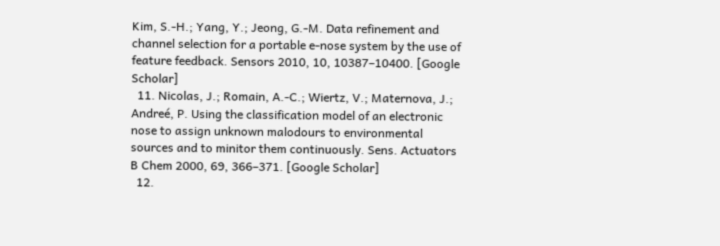Kim, S.-H.; Yang, Y.; Jeong, G.-M. Data refinement and channel selection for a portable e-nose system by the use of feature feedback. Sensors 2010, 10, 10387–10400. [Google Scholar]
  11. Nicolas, J.; Romain, A.-C.; Wiertz, V.; Maternova, J.; Andreé, P. Using the classification model of an electronic nose to assign unknown malodours to environmental sources and to minitor them continuously. Sens. Actuators B Chem 2000, 69, 366–371. [Google Scholar]
  12.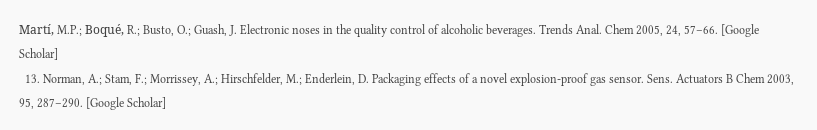Martí, M.P.; Boqué, R.; Busto, O.; Guash, J. Electronic noses in the quality control of alcoholic beverages. Trends Anal. Chem 2005, 24, 57–66. [Google Scholar]
  13. Norman, A.; Stam, F.; Morrissey, A.; Hirschfelder, M.; Enderlein, D. Packaging effects of a novel explosion-proof gas sensor. Sens. Actuators B Chem 2003, 95, 287–290. [Google Scholar]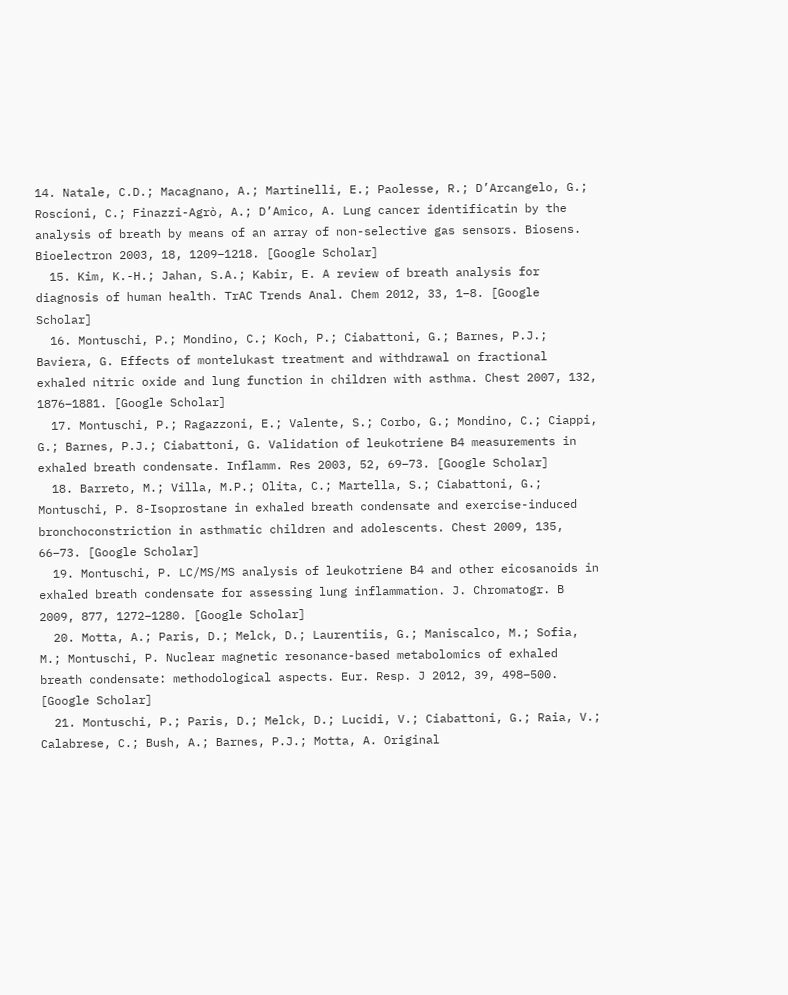14. Natale, C.D.; Macagnano, A.; Martinelli, E.; Paolesse, R.; D’Arcangelo, G.; Roscioni, C.; Finazzi-Agrò, A.; D’Amico, A. Lung cancer identificatin by the analysis of breath by means of an array of non-selective gas sensors. Biosens. Bioelectron 2003, 18, 1209–1218. [Google Scholar]
  15. Kim, K.-H.; Jahan, S.A.; Kabir, E. A review of breath analysis for diagnosis of human health. TrAC Trends Anal. Chem 2012, 33, 1–8. [Google Scholar]
  16. Montuschi, P.; Mondino, C.; Koch, P.; Ciabattoni, G.; Barnes, P.J.; Baviera, G. Effects of montelukast treatment and withdrawal on fractional exhaled nitric oxide and lung function in children with asthma. Chest 2007, 132, 1876–1881. [Google Scholar]
  17. Montuschi, P.; Ragazzoni, E.; Valente, S.; Corbo, G.; Mondino, C.; Ciappi, G.; Barnes, P.J.; Ciabattoni, G. Validation of leukotriene B4 measurements in exhaled breath condensate. Inflamm. Res 2003, 52, 69–73. [Google Scholar]
  18. Barreto, M.; Villa, M.P.; Olita, C.; Martella, S.; Ciabattoni, G.; Montuschi, P. 8-Isoprostane in exhaled breath condensate and exercise-induced bronchoconstriction in asthmatic children and adolescents. Chest 2009, 135, 66–73. [Google Scholar]
  19. Montuschi, P. LC/MS/MS analysis of leukotriene B4 and other eicosanoids in exhaled breath condensate for assessing lung inflammation. J. Chromatogr. B 2009, 877, 1272–1280. [Google Scholar]
  20. Motta, A.; Paris, D.; Melck, D.; Laurentiis, G.; Maniscalco, M.; Sofia, M.; Montuschi, P. Nuclear magnetic resonance-based metabolomics of exhaled breath condensate: methodological aspects. Eur. Resp. J 2012, 39, 498–500. [Google Scholar]
  21. Montuschi, P.; Paris, D.; Melck, D.; Lucidi, V.; Ciabattoni, G.; Raia, V.; Calabrese, C.; Bush, A.; Barnes, P.J.; Motta, A. Original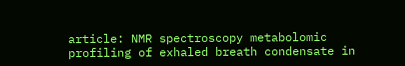article: NMR spectroscopy metabolomic profiling of exhaled breath condensate in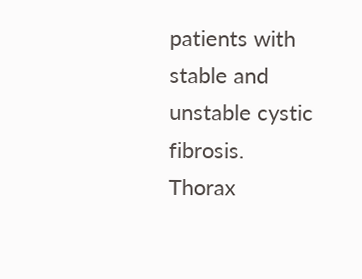patients with stable and unstable cystic fibrosis. Thorax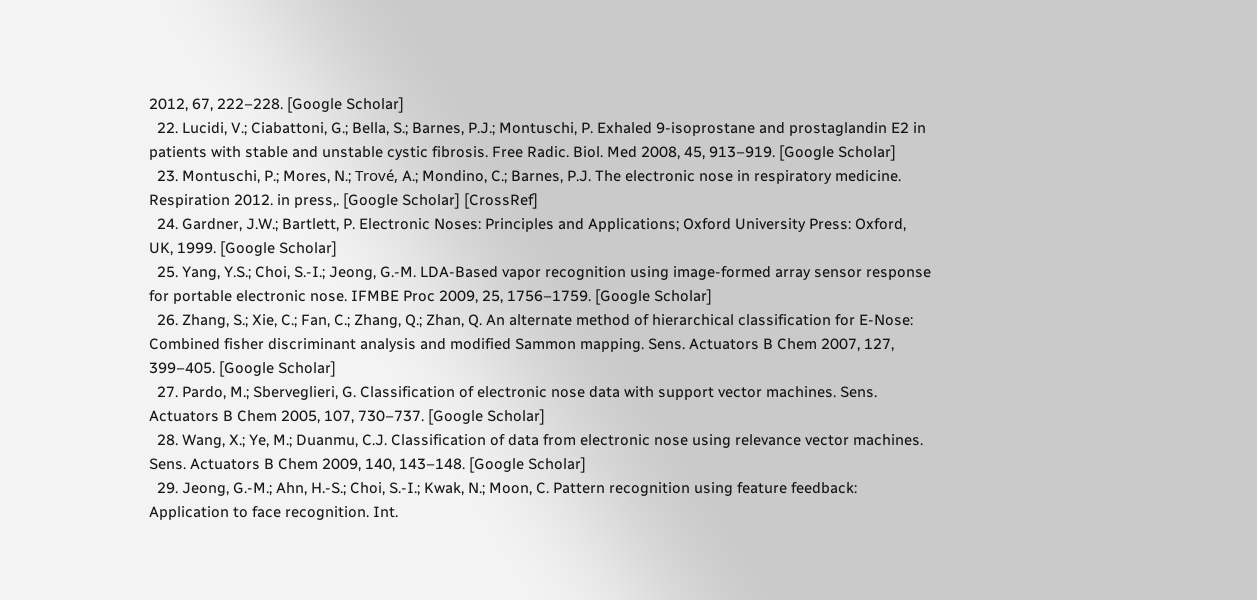2012, 67, 222–228. [Google Scholar]
  22. Lucidi, V.; Ciabattoni, G.; Bella, S.; Barnes, P.J.; Montuschi, P. Exhaled 9-isoprostane and prostaglandin E2 in patients with stable and unstable cystic fibrosis. Free Radic. Biol. Med 2008, 45, 913–919. [Google Scholar]
  23. Montuschi, P.; Mores, N.; Trové, A.; Mondino, C.; Barnes, P.J. The electronic nose in respiratory medicine. Respiration 2012. in press,. [Google Scholar] [CrossRef]
  24. Gardner, J.W.; Bartlett, P. Electronic Noses: Principles and Applications; Oxford University Press: Oxford, UK, 1999. [Google Scholar]
  25. Yang, Y.S.; Choi, S.-I.; Jeong, G.-M. LDA-Based vapor recognition using image-formed array sensor response for portable electronic nose. IFMBE Proc 2009, 25, 1756–1759. [Google Scholar]
  26. Zhang, S.; Xie, C.; Fan, C.; Zhang, Q.; Zhan, Q. An alternate method of hierarchical classification for E-Nose: Combined fisher discriminant analysis and modified Sammon mapping. Sens. Actuators B Chem 2007, 127, 399–405. [Google Scholar]
  27. Pardo, M.; Sberveglieri, G. Classification of electronic nose data with support vector machines. Sens. Actuators B Chem 2005, 107, 730–737. [Google Scholar]
  28. Wang, X.; Ye, M.; Duanmu, C.J. Classification of data from electronic nose using relevance vector machines. Sens. Actuators B Chem 2009, 140, 143–148. [Google Scholar]
  29. Jeong, G.-M.; Ahn, H.-S.; Choi, S.-I.; Kwak, N.; Moon, C. Pattern recognition using feature feedback: Application to face recognition. Int.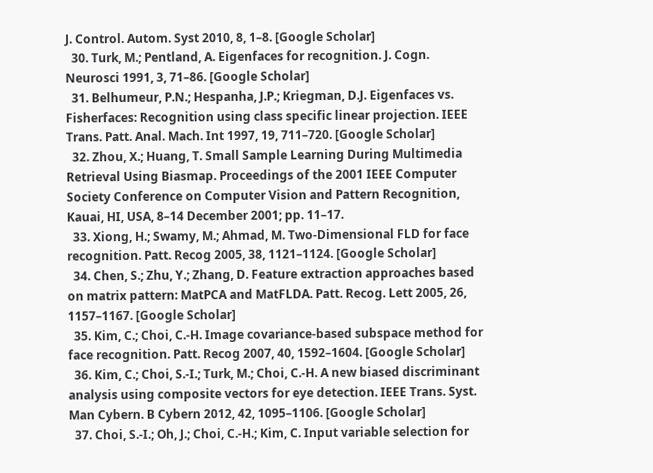J. Control. Autom. Syst 2010, 8, 1–8. [Google Scholar]
  30. Turk, M.; Pentland, A. Eigenfaces for recognition. J. Cogn. Neurosci 1991, 3, 71–86. [Google Scholar]
  31. Belhumeur, P.N.; Hespanha, J.P.; Kriegman, D.J. Eigenfaces vs. Fisherfaces: Recognition using class specific linear projection. IEEE Trans. Patt. Anal. Mach. Int 1997, 19, 711–720. [Google Scholar]
  32. Zhou, X.; Huang, T. Small Sample Learning During Multimedia Retrieval Using Biasmap. Proceedings of the 2001 IEEE Computer Society Conference on Computer Vision and Pattern Recognition, Kauai, HI, USA, 8–14 December 2001; pp. 11–17.
  33. Xiong, H.; Swamy, M.; Ahmad, M. Two-Dimensional FLD for face recognition. Patt. Recog 2005, 38, 1121–1124. [Google Scholar]
  34. Chen, S.; Zhu, Y.; Zhang, D. Feature extraction approaches based on matrix pattern: MatPCA and MatFLDA. Patt. Recog. Lett 2005, 26, 1157–1167. [Google Scholar]
  35. Kim, C.; Choi, C.-H. Image covariance-based subspace method for face recognition. Patt. Recog 2007, 40, 1592–1604. [Google Scholar]
  36. Kim, C.; Choi, S.-I.; Turk, M.; Choi, C.-H. A new biased discriminant analysis using composite vectors for eye detection. IEEE Trans. Syst. Man Cybern. B Cybern 2012, 42, 1095–1106. [Google Scholar]
  37. Choi, S.-I.; Oh, J.; Choi, C.-H.; Kim, C. Input variable selection for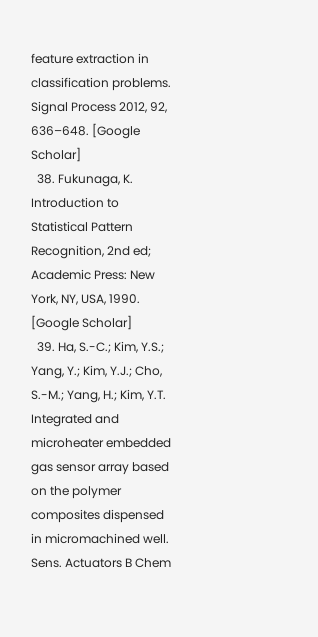feature extraction in classification problems. Signal Process 2012, 92, 636–648. [Google Scholar]
  38. Fukunaga, K. Introduction to Statistical Pattern Recognition, 2nd ed; Academic Press: New York, NY, USA, 1990. [Google Scholar]
  39. Ha, S.-C.; Kim, Y.S.; Yang, Y.; Kim, Y.J.; Cho, S.-M.; Yang, H.; Kim, Y.T. Integrated and microheater embedded gas sensor array based on the polymer composites dispensed in micromachined well. Sens. Actuators B Chem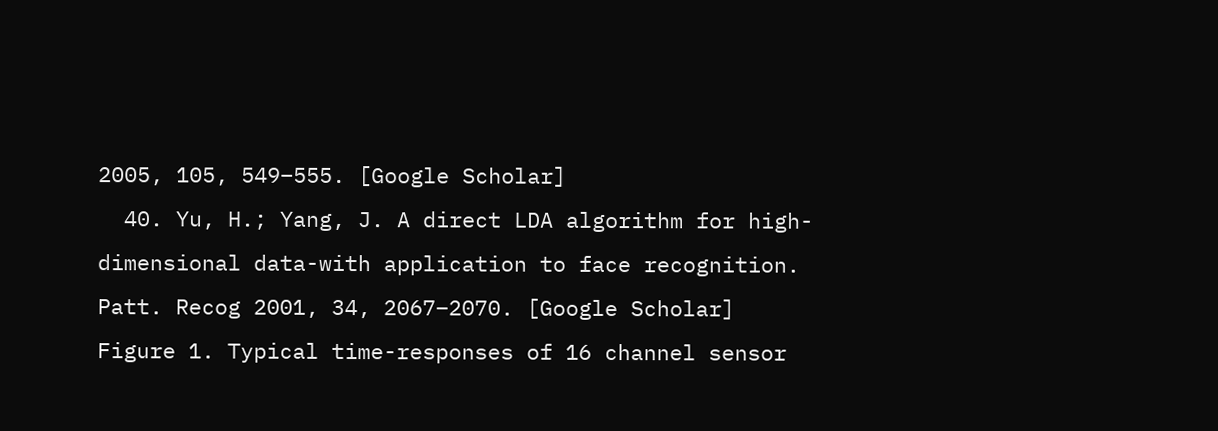2005, 105, 549–555. [Google Scholar]
  40. Yu, H.; Yang, J. A direct LDA algorithm for high-dimensional data-with application to face recognition. Patt. Recog 2001, 34, 2067–2070. [Google Scholar]
Figure 1. Typical time-responses of 16 channel sensor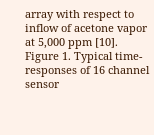array with respect to inflow of acetone vapor at 5,000 ppm [10].
Figure 1. Typical time-responses of 16 channel sensor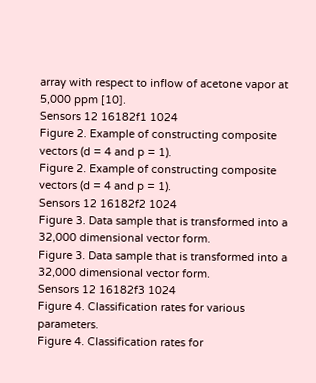array with respect to inflow of acetone vapor at 5,000 ppm [10].
Sensors 12 16182f1 1024
Figure 2. Example of constructing composite vectors (d = 4 and p = 1).
Figure 2. Example of constructing composite vectors (d = 4 and p = 1).
Sensors 12 16182f2 1024
Figure 3. Data sample that is transformed into a 32,000 dimensional vector form.
Figure 3. Data sample that is transformed into a 32,000 dimensional vector form.
Sensors 12 16182f3 1024
Figure 4. Classification rates for various parameters.
Figure 4. Classification rates for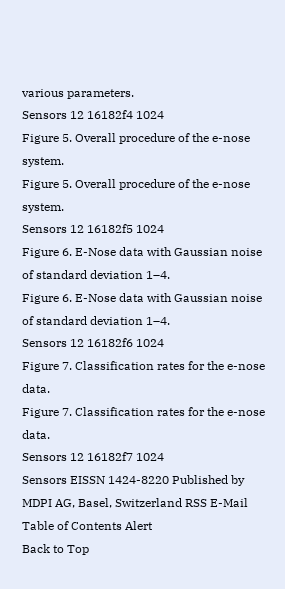various parameters.
Sensors 12 16182f4 1024
Figure 5. Overall procedure of the e-nose system.
Figure 5. Overall procedure of the e-nose system.
Sensors 12 16182f5 1024
Figure 6. E-Nose data with Gaussian noise of standard deviation 1–4.
Figure 6. E-Nose data with Gaussian noise of standard deviation 1–4.
Sensors 12 16182f6 1024
Figure 7. Classification rates for the e-nose data.
Figure 7. Classification rates for the e-nose data.
Sensors 12 16182f7 1024
Sensors EISSN 1424-8220 Published by MDPI AG, Basel, Switzerland RSS E-Mail Table of Contents Alert
Back to Top